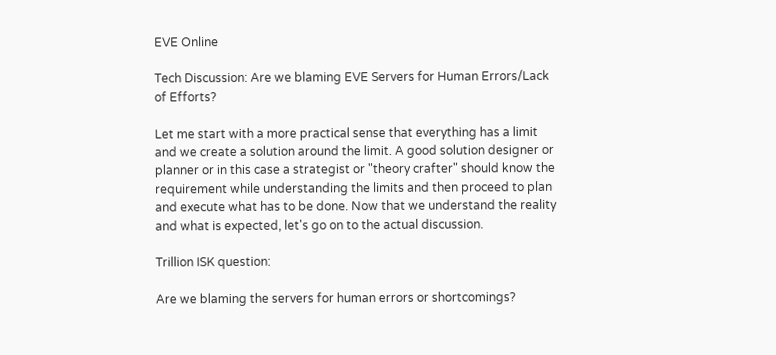EVE Online

Tech Discussion: Are we blaming EVE Servers for Human Errors/Lack of Efforts?

Let me start with a more practical sense that everything has a limit and we create a solution around the limit. A good solution designer or planner or in this case a strategist or "theory crafter" should know the requirement while understanding the limits and then proceed to plan and execute what has to be done. Now that we understand the reality and what is expected, let's go on to the actual discussion.

Trillion ISK question:

Are we blaming the servers for human errors or shortcomings?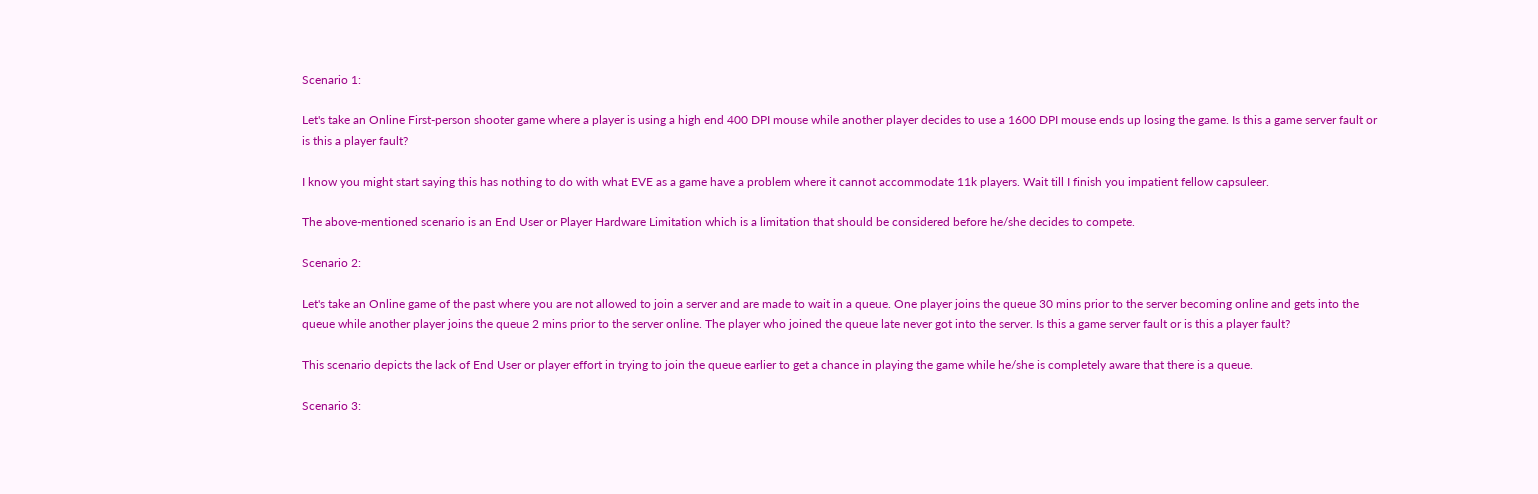Scenario 1:

Let's take an Online First-person shooter game where a player is using a high end 400 DPI mouse while another player decides to use a 1600 DPI mouse ends up losing the game. Is this a game server fault or is this a player fault?

I know you might start saying this has nothing to do with what EVE as a game have a problem where it cannot accommodate 11k players. Wait till I finish you impatient fellow capsuleer.

The above-mentioned scenario is an End User or Player Hardware Limitation which is a limitation that should be considered before he/she decides to compete.

Scenario 2:

Let's take an Online game of the past where you are not allowed to join a server and are made to wait in a queue. One player joins the queue 30 mins prior to the server becoming online and gets into the queue while another player joins the queue 2 mins prior to the server online. The player who joined the queue late never got into the server. Is this a game server fault or is this a player fault?

This scenario depicts the lack of End User or player effort in trying to join the queue earlier to get a chance in playing the game while he/she is completely aware that there is a queue.

Scenario 3: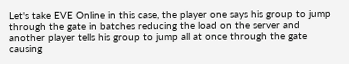Let's take EVE Online in this case, the player one says his group to jump through the gate in batches reducing the load on the server and another player tells his group to jump all at once through the gate causing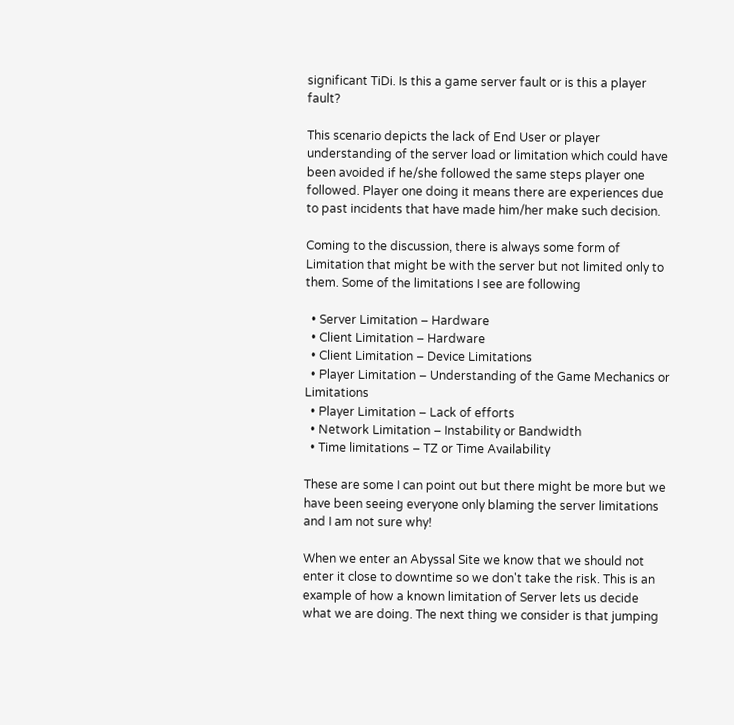significant TiDi. Is this a game server fault or is this a player fault?

This scenario depicts the lack of End User or player understanding of the server load or limitation which could have been avoided if he/she followed the same steps player one followed. Player one doing it means there are experiences due to past incidents that have made him/her make such decision.

Coming to the discussion, there is always some form of Limitation that might be with the server but not limited only to them. Some of the limitations I see are following

  • Server Limitation – Hardware
  • Client Limitation – Hardware
  • Client Limitation – Device Limitations
  • Player Limitation – Understanding of the Game Mechanics or Limitations
  • Player Limitation – Lack of efforts
  • Network Limitation – Instability or Bandwidth
  • Time limitations – TZ or Time Availability

These are some I can point out but there might be more but we have been seeing everyone only blaming the server limitations and I am not sure why!

When we enter an Abyssal Site we know that we should not enter it close to downtime so we don't take the risk. This is an example of how a known limitation of Server lets us decide what we are doing. The next thing we consider is that jumping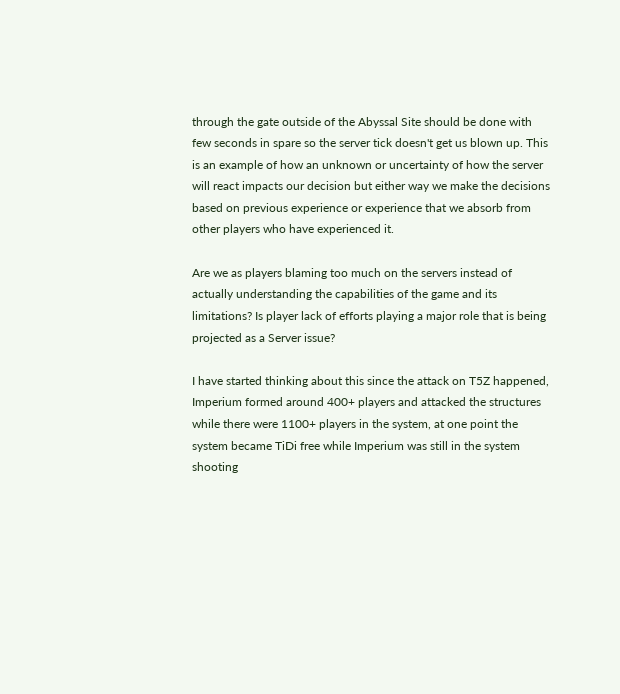through the gate outside of the Abyssal Site should be done with few seconds in spare so the server tick doesn't get us blown up. This is an example of how an unknown or uncertainty of how the server will react impacts our decision but either way we make the decisions based on previous experience or experience that we absorb from other players who have experienced it.

Are we as players blaming too much on the servers instead of actually understanding the capabilities of the game and its limitations? Is player lack of efforts playing a major role that is being projected as a Server issue?

I have started thinking about this since the attack on T5Z happened, Imperium formed around 400+ players and attacked the structures while there were 1100+ players in the system, at one point the system became TiDi free while Imperium was still in the system shooting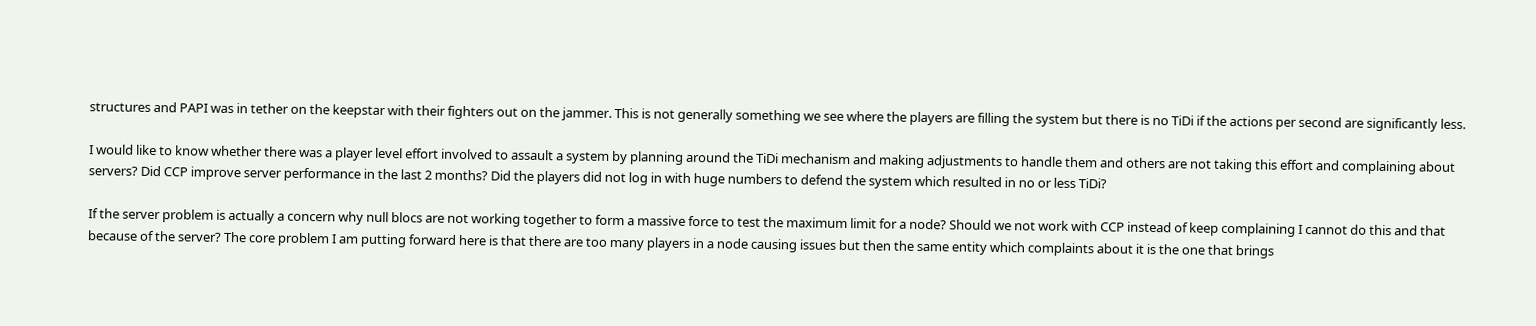structures and PAPI was in tether on the keepstar with their fighters out on the jammer. This is not generally something we see where the players are filling the system but there is no TiDi if the actions per second are significantly less.

I would like to know whether there was a player level effort involved to assault a system by planning around the TiDi mechanism and making adjustments to handle them and others are not taking this effort and complaining about servers? Did CCP improve server performance in the last 2 months? Did the players did not log in with huge numbers to defend the system which resulted in no or less TiDi?

If the server problem is actually a concern why null blocs are not working together to form a massive force to test the maximum limit for a node? Should we not work with CCP instead of keep complaining I cannot do this and that because of the server? The core problem I am putting forward here is that there are too many players in a node causing issues but then the same entity which complaints about it is the one that brings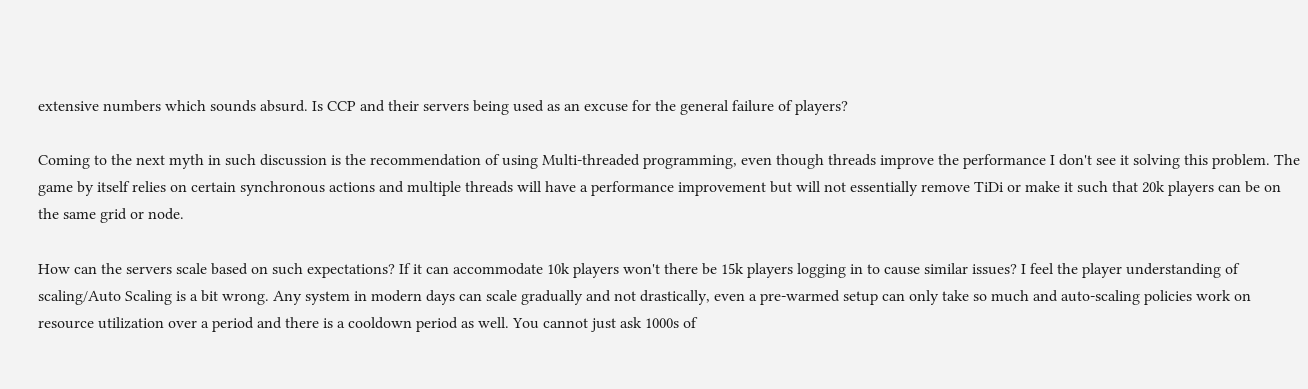extensive numbers which sounds absurd. Is CCP and their servers being used as an excuse for the general failure of players?

Coming to the next myth in such discussion is the recommendation of using Multi-threaded programming, even though threads improve the performance I don't see it solving this problem. The game by itself relies on certain synchronous actions and multiple threads will have a performance improvement but will not essentially remove TiDi or make it such that 20k players can be on the same grid or node.

How can the servers scale based on such expectations? If it can accommodate 10k players won't there be 15k players logging in to cause similar issues? I feel the player understanding of scaling/Auto Scaling is a bit wrong. Any system in modern days can scale gradually and not drastically, even a pre-warmed setup can only take so much and auto-scaling policies work on resource utilization over a period and there is a cooldown period as well. You cannot just ask 1000s of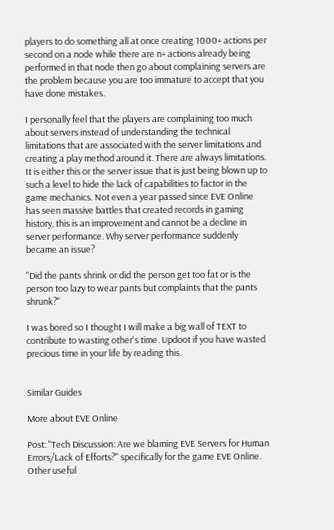players to do something all at once creating 1000+ actions per second on a node while there are n+ actions already being performed in that node then go about complaining servers are the problem because you are too immature to accept that you have done mistakes.

I personally feel that the players are complaining too much about servers instead of understanding the technical limitations that are associated with the server limitations and creating a play method around it. There are always limitations. It is either this or the server issue that is just being blown up to such a level to hide the lack of capabilities to factor in the game mechanics. Not even a year passed since EVE Online has seen massive battles that created records in gaming history, this is an improvement and cannot be a decline in server performance. Why server performance suddenly became an issue?

"Did the pants shrink or did the person get too fat or is the person too lazy to wear pants but complaints that the pants shrunk?"

I was bored so I thought I will make a big wall of TEXT to contribute to wasting other's time. Updoot if you have wasted precious time in your life by reading this.


Similar Guides

More about EVE Online

Post: "Tech Discussion: Are we blaming EVE Servers for Human Errors/Lack of Efforts?" specifically for the game EVE Online. Other useful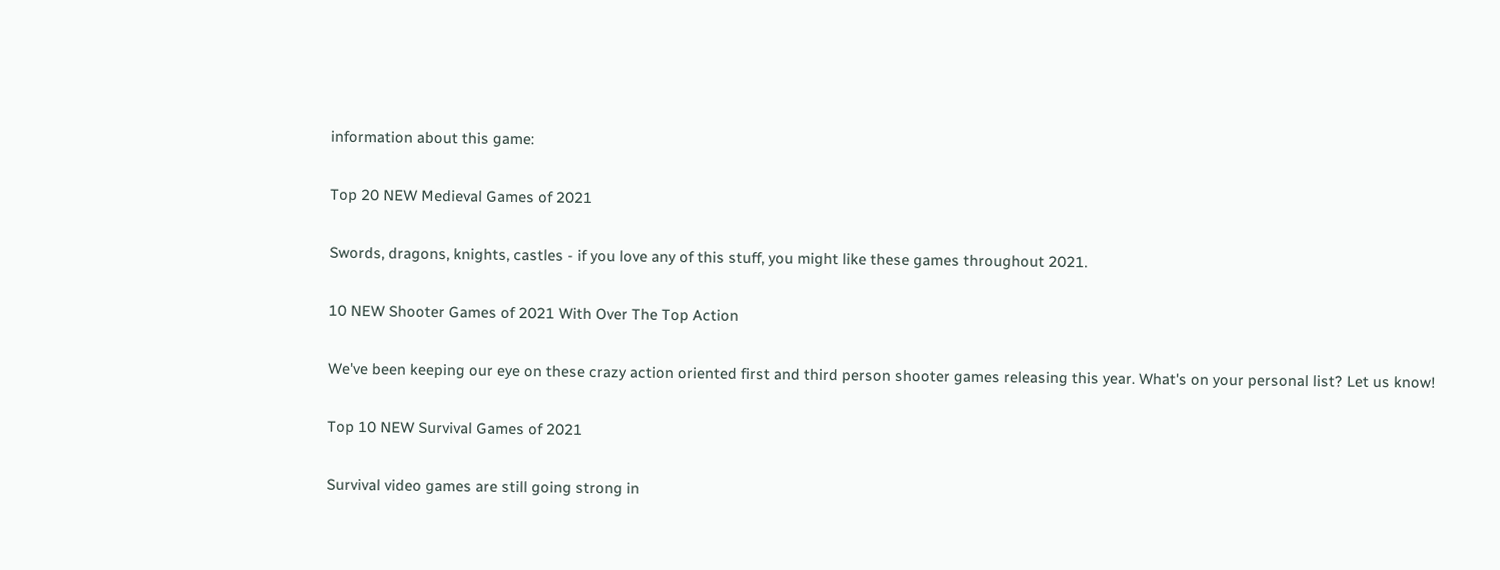information about this game:

Top 20 NEW Medieval Games of 2021

Swords, dragons, knights, castles - if you love any of this stuff, you might like these games throughout 2021.

10 NEW Shooter Games of 2021 With Over The Top Action

We've been keeping our eye on these crazy action oriented first and third person shooter games releasing this year. What's on your personal list? Let us know!

Top 10 NEW Survival Games of 2021

Survival video games are still going strong in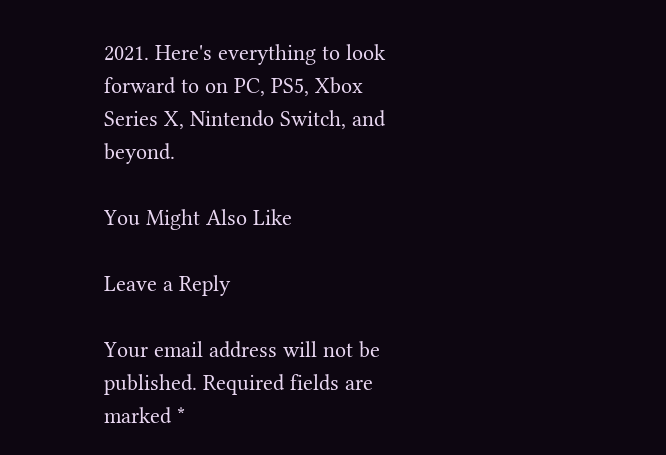2021. Here's everything to look forward to on PC, PS5, Xbox Series X, Nintendo Switch, and beyond.

You Might Also Like

Leave a Reply

Your email address will not be published. Required fields are marked *